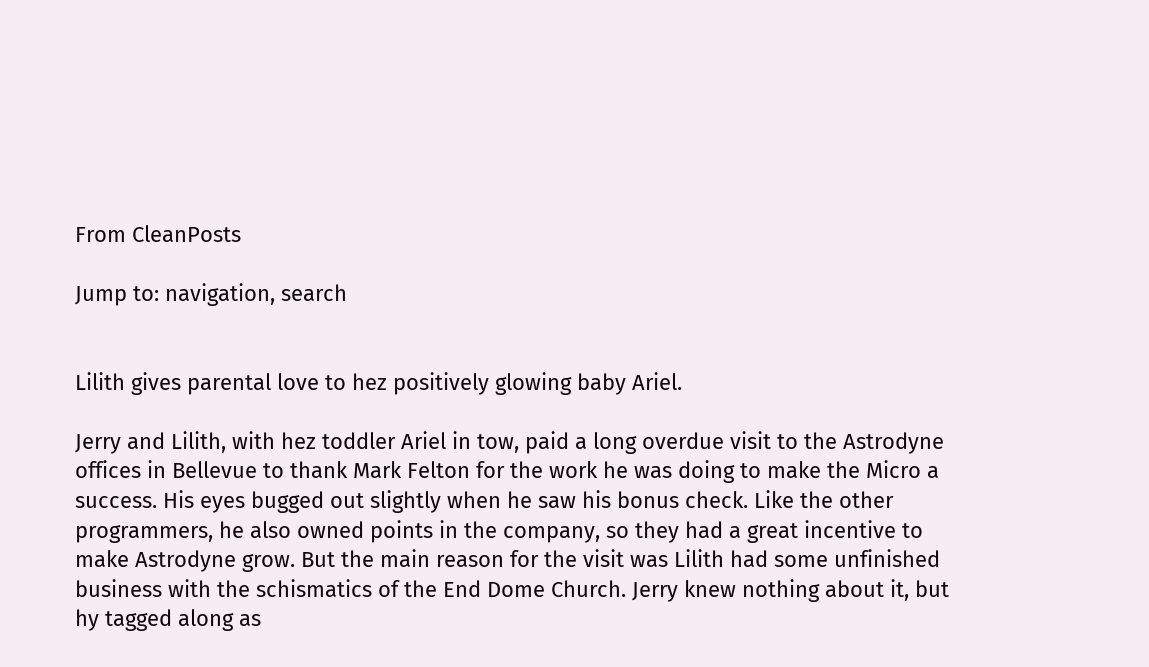From CleanPosts

Jump to: navigation, search


Lilith gives parental love to hez positively glowing baby Ariel.

Jerry and Lilith, with hez toddler Ariel in tow, paid a long overdue visit to the Astrodyne offices in Bellevue to thank Mark Felton for the work he was doing to make the Micro a success. His eyes bugged out slightly when he saw his bonus check. Like the other programmers, he also owned points in the company, so they had a great incentive to make Astrodyne grow. But the main reason for the visit was Lilith had some unfinished business with the schismatics of the End Dome Church. Jerry knew nothing about it, but hy tagged along as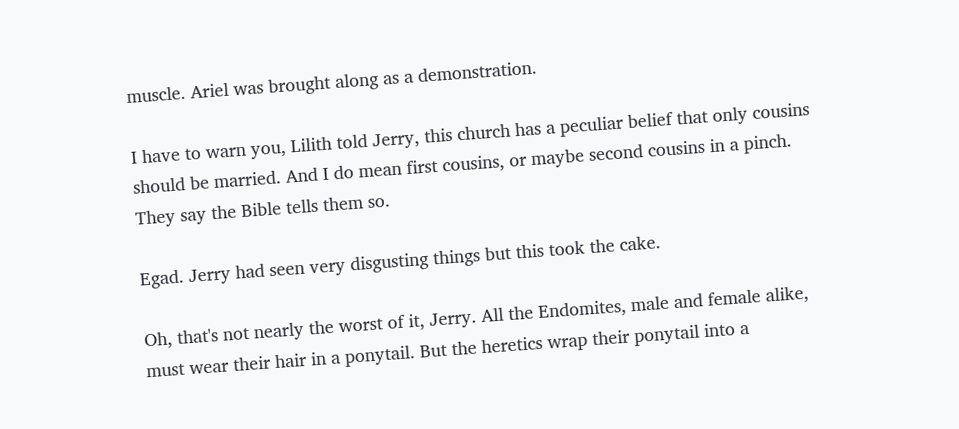muscle. Ariel was brought along as a demonstration.

I have to warn you, Lilith told Jerry, this church has a peculiar belief that only cousins should be married. And I do mean first cousins, or maybe second cousins in a pinch. They say the Bible tells them so.

Egad. Jerry had seen very disgusting things but this took the cake.

Oh, that's not nearly the worst of it, Jerry. All the Endomites, male and female alike, must wear their hair in a ponytail. But the heretics wrap their ponytail into a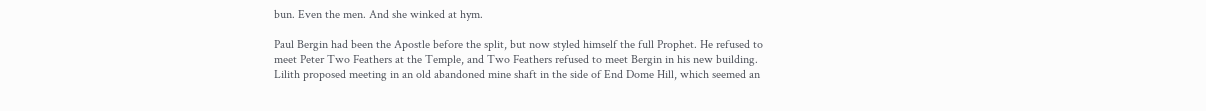bun. Even the men. And she winked at hym.

Paul Bergin had been the Apostle before the split, but now styled himself the full Prophet. He refused to meet Peter Two Feathers at the Temple, and Two Feathers refused to meet Bergin in his new building. Lilith proposed meeting in an old abandoned mine shaft in the side of End Dome Hill, which seemed an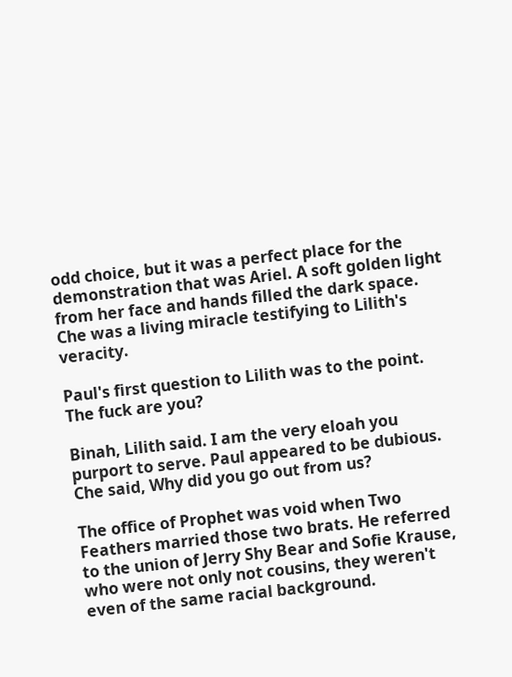odd choice, but it was a perfect place for the demonstration that was Ariel. A soft golden light from her face and hands filled the dark space. Che was a living miracle testifying to Lilith's veracity.

Paul's first question to Lilith was to the point. The fuck are you?

Binah, Lilith said. I am the very eloah you purport to serve. Paul appeared to be dubious. Che said, Why did you go out from us?

The office of Prophet was void when Two Feathers married those two brats. He referred to the union of Jerry Shy Bear and Sofie Krause, who were not only not cousins, they weren't even of the same racial background.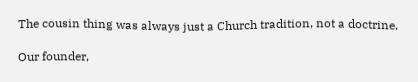The cousin thing was always just a Church tradition, not a doctrine.

Our founder,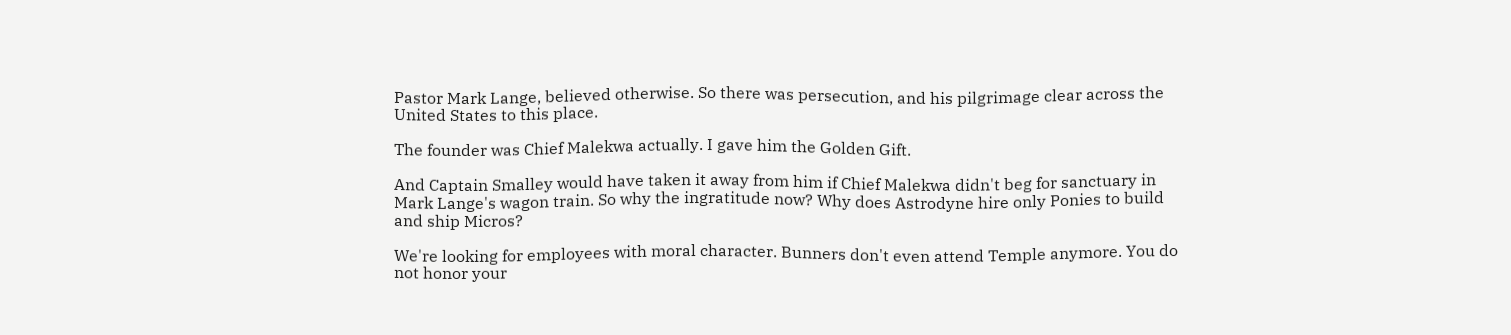Pastor Mark Lange, believed otherwise. So there was persecution, and his pilgrimage clear across the United States to this place.

The founder was Chief Malekwa actually. I gave him the Golden Gift.

And Captain Smalley would have taken it away from him if Chief Malekwa didn't beg for sanctuary in Mark Lange's wagon train. So why the ingratitude now? Why does Astrodyne hire only Ponies to build and ship Micros?

We're looking for employees with moral character. Bunners don't even attend Temple anymore. You do not honor your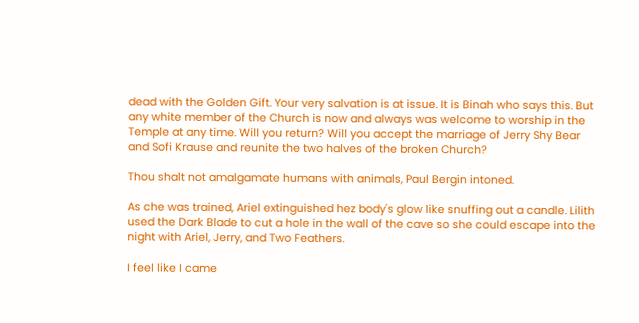dead with the Golden Gift. Your very salvation is at issue. It is Binah who says this. But any white member of the Church is now and always was welcome to worship in the Temple at any time. Will you return? Will you accept the marriage of Jerry Shy Bear and Sofi Krause and reunite the two halves of the broken Church?

Thou shalt not amalgamate humans with animals, Paul Bergin intoned.

As che was trained, Ariel extinguished hez body's glow like snuffing out a candle. Lilith used the Dark Blade to cut a hole in the wall of the cave so she could escape into the night with Ariel, Jerry, and Two Feathers.

I feel like I came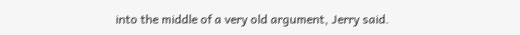into the middle of a very old argument, Jerry said.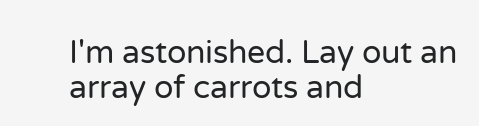I'm astonished. Lay out an array of carrots and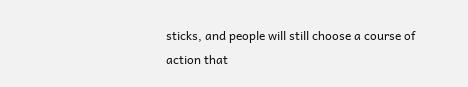sticks, and people will still choose a course of action that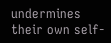undermines their own self-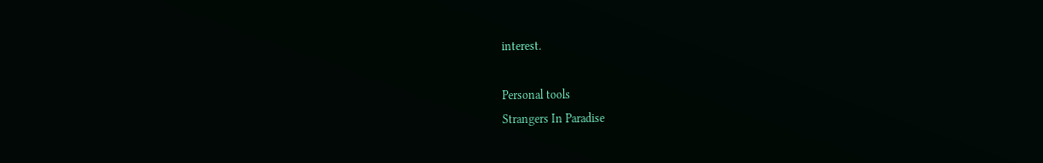interest.

Personal tools
Strangers In Paradise